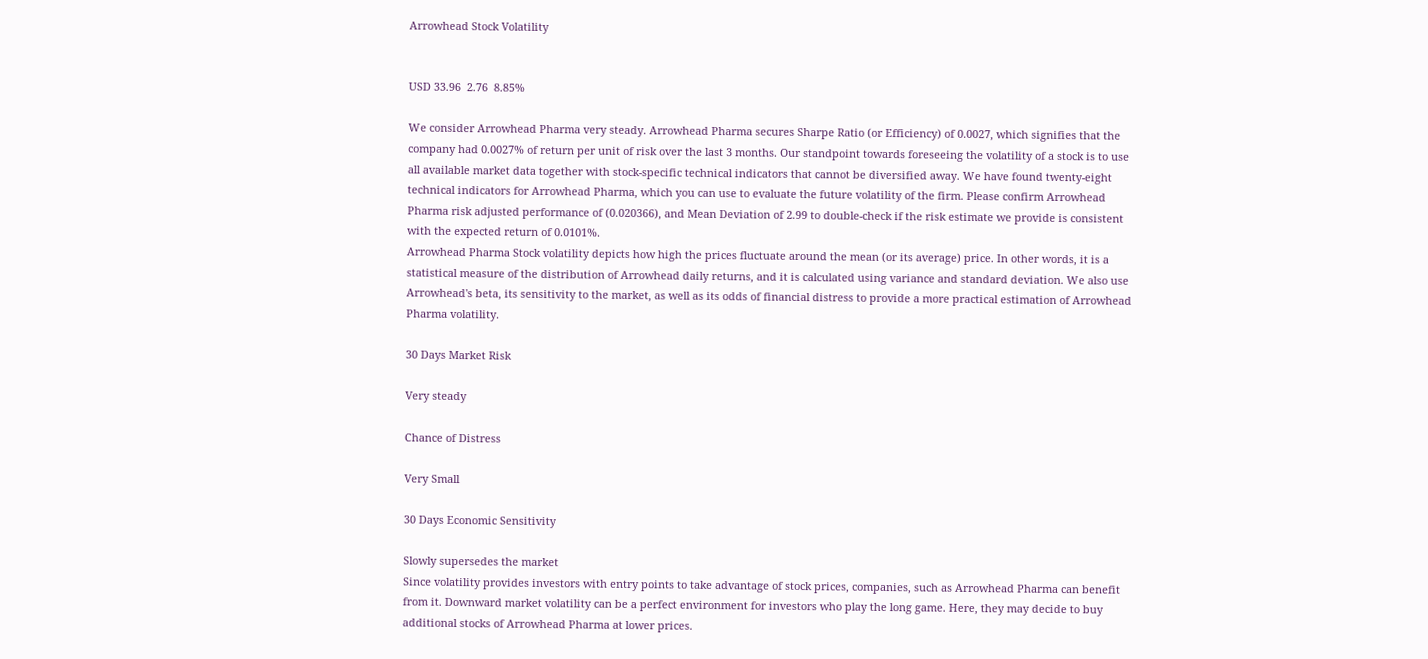Arrowhead Stock Volatility


USD 33.96  2.76  8.85%

We consider Arrowhead Pharma very steady. Arrowhead Pharma secures Sharpe Ratio (or Efficiency) of 0.0027, which signifies that the company had 0.0027% of return per unit of risk over the last 3 months. Our standpoint towards foreseeing the volatility of a stock is to use all available market data together with stock-specific technical indicators that cannot be diversified away. We have found twenty-eight technical indicators for Arrowhead Pharma, which you can use to evaluate the future volatility of the firm. Please confirm Arrowhead Pharma risk adjusted performance of (0.020366), and Mean Deviation of 2.99 to double-check if the risk estimate we provide is consistent with the expected return of 0.0101%.
Arrowhead Pharma Stock volatility depicts how high the prices fluctuate around the mean (or its average) price. In other words, it is a statistical measure of the distribution of Arrowhead daily returns, and it is calculated using variance and standard deviation. We also use Arrowhead's beta, its sensitivity to the market, as well as its odds of financial distress to provide a more practical estimation of Arrowhead Pharma volatility.

30 Days Market Risk

Very steady

Chance of Distress

Very Small

30 Days Economic Sensitivity

Slowly supersedes the market
Since volatility provides investors with entry points to take advantage of stock prices, companies, such as Arrowhead Pharma can benefit from it. Downward market volatility can be a perfect environment for investors who play the long game. Here, they may decide to buy additional stocks of Arrowhead Pharma at lower prices.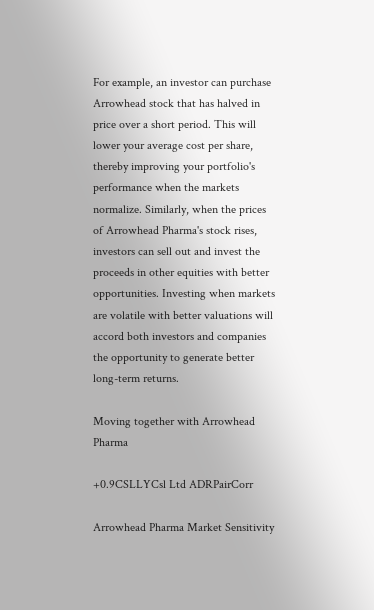For example, an investor can purchase Arrowhead stock that has halved in price over a short period. This will lower your average cost per share, thereby improving your portfolio's performance when the markets normalize. Similarly, when the prices of Arrowhead Pharma's stock rises, investors can sell out and invest the proceeds in other equities with better opportunities. Investing when markets are volatile with better valuations will accord both investors and companies the opportunity to generate better long-term returns.

Moving together with Arrowhead Pharma

+0.9CSLLYCsl Ltd ADRPairCorr

Arrowhead Pharma Market Sensitivity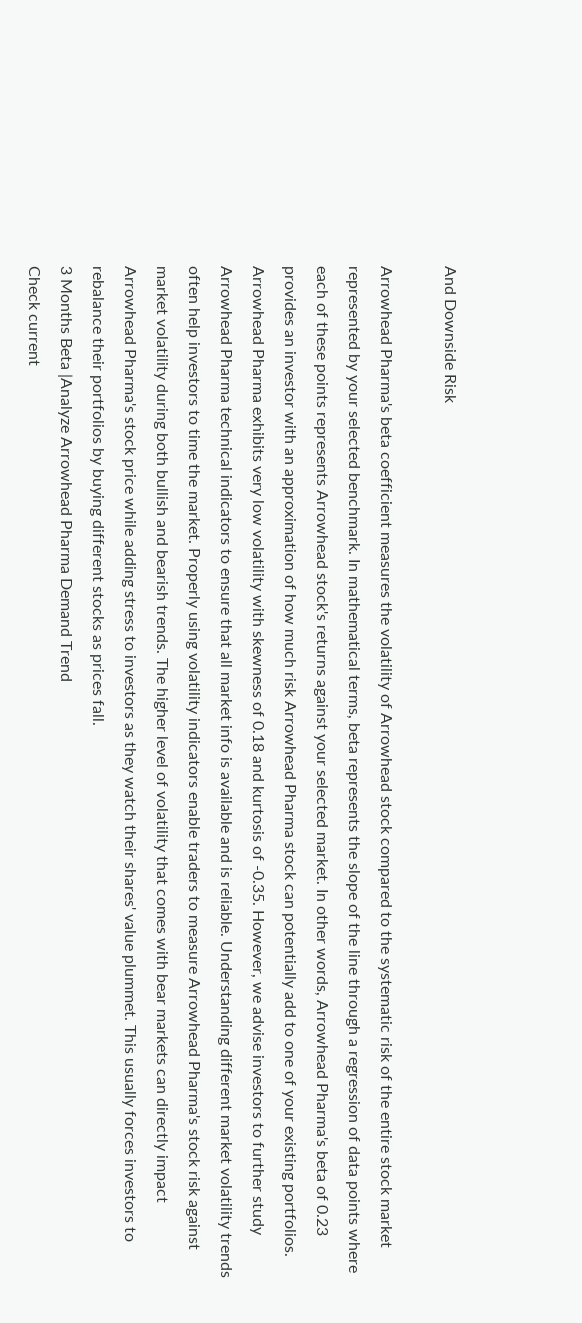And Downside Risk

Arrowhead Pharma's beta coefficient measures the volatility of Arrowhead stock compared to the systematic risk of the entire stock market represented by your selected benchmark. In mathematical terms, beta represents the slope of the line through a regression of data points where each of these points represents Arrowhead stock's returns against your selected market. In other words, Arrowhead Pharma's beta of 0.23 provides an investor with an approximation of how much risk Arrowhead Pharma stock can potentially add to one of your existing portfolios.
Arrowhead Pharma exhibits very low volatility with skewness of 0.18 and kurtosis of -0.35. However, we advise investors to further study Arrowhead Pharma technical indicators to ensure that all market info is available and is reliable. Understanding different market volatility trends often help investors to time the market. Properly using volatility indicators enable traders to measure Arrowhead Pharma's stock risk against market volatility during both bullish and bearish trends. The higher level of volatility that comes with bear markets can directly impact Arrowhead Pharma's stock price while adding stress to investors as they watch their shares' value plummet. This usually forces investors to rebalance their portfolios by buying different stocks as prices fall.
3 Months Beta |Analyze Arrowhead Pharma Demand Trend
Check current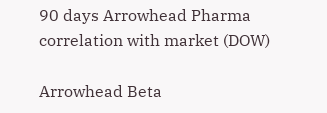90 days Arrowhead Pharma correlation with market (DOW)

Arrowhead Beta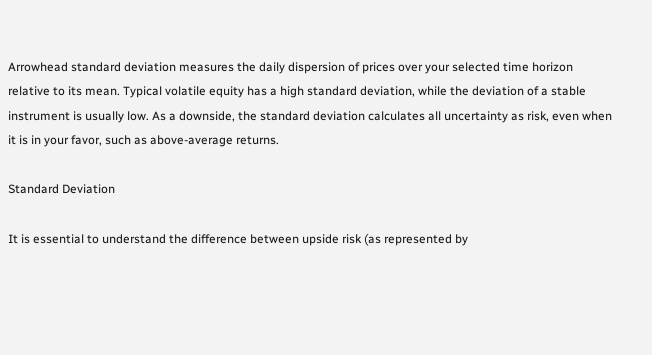Arrowhead standard deviation measures the daily dispersion of prices over your selected time horizon relative to its mean. Typical volatile equity has a high standard deviation, while the deviation of a stable instrument is usually low. As a downside, the standard deviation calculates all uncertainty as risk, even when it is in your favor, such as above-average returns.

Standard Deviation

It is essential to understand the difference between upside risk (as represented by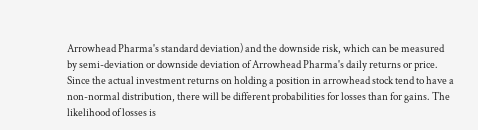Arrowhead Pharma's standard deviation) and the downside risk, which can be measured by semi-deviation or downside deviation of Arrowhead Pharma's daily returns or price. Since the actual investment returns on holding a position in arrowhead stock tend to have a non-normal distribution, there will be different probabilities for losses than for gains. The likelihood of losses is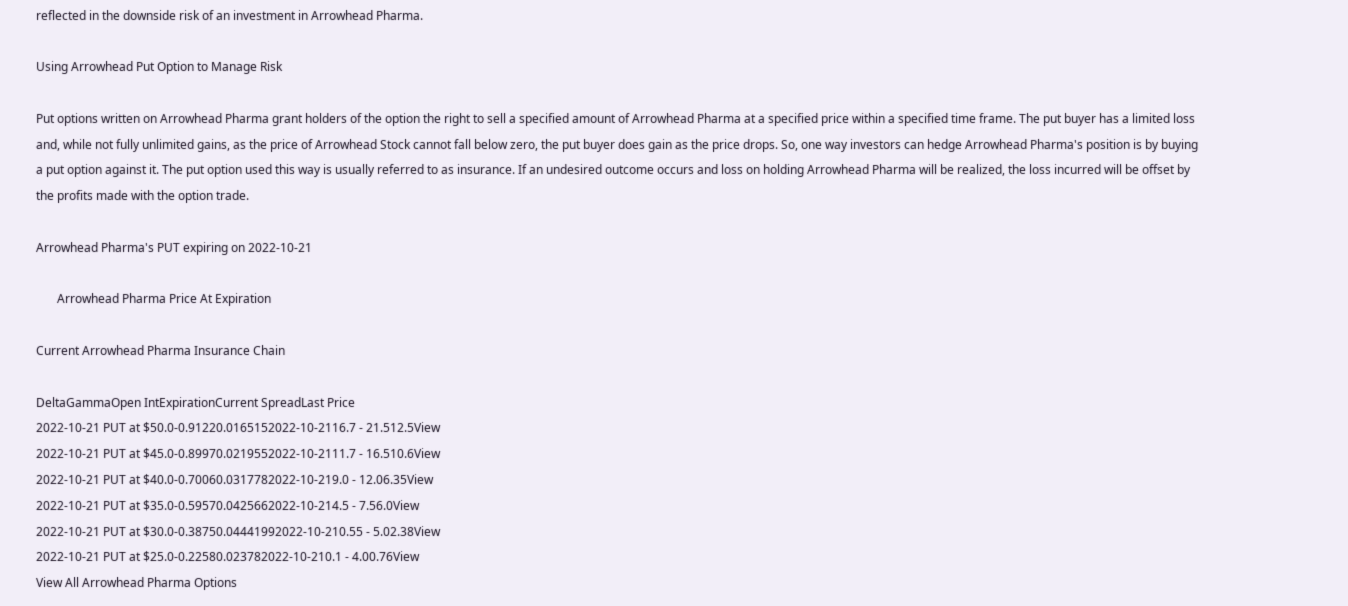reflected in the downside risk of an investment in Arrowhead Pharma.

Using Arrowhead Put Option to Manage Risk

Put options written on Arrowhead Pharma grant holders of the option the right to sell a specified amount of Arrowhead Pharma at a specified price within a specified time frame. The put buyer has a limited loss and, while not fully unlimited gains, as the price of Arrowhead Stock cannot fall below zero, the put buyer does gain as the price drops. So, one way investors can hedge Arrowhead Pharma's position is by buying a put option against it. The put option used this way is usually referred to as insurance. If an undesired outcome occurs and loss on holding Arrowhead Pharma will be realized, the loss incurred will be offset by the profits made with the option trade.

Arrowhead Pharma's PUT expiring on 2022-10-21

       Arrowhead Pharma Price At Expiration

Current Arrowhead Pharma Insurance Chain

DeltaGammaOpen IntExpirationCurrent SpreadLast Price
2022-10-21 PUT at $50.0-0.91220.0165152022-10-2116.7 - 21.512.5View
2022-10-21 PUT at $45.0-0.89970.0219552022-10-2111.7 - 16.510.6View
2022-10-21 PUT at $40.0-0.70060.0317782022-10-219.0 - 12.06.35View
2022-10-21 PUT at $35.0-0.59570.0425662022-10-214.5 - 7.56.0View
2022-10-21 PUT at $30.0-0.38750.04441992022-10-210.55 - 5.02.38View
2022-10-21 PUT at $25.0-0.22580.023782022-10-210.1 - 4.00.76View
View All Arrowhead Pharma Options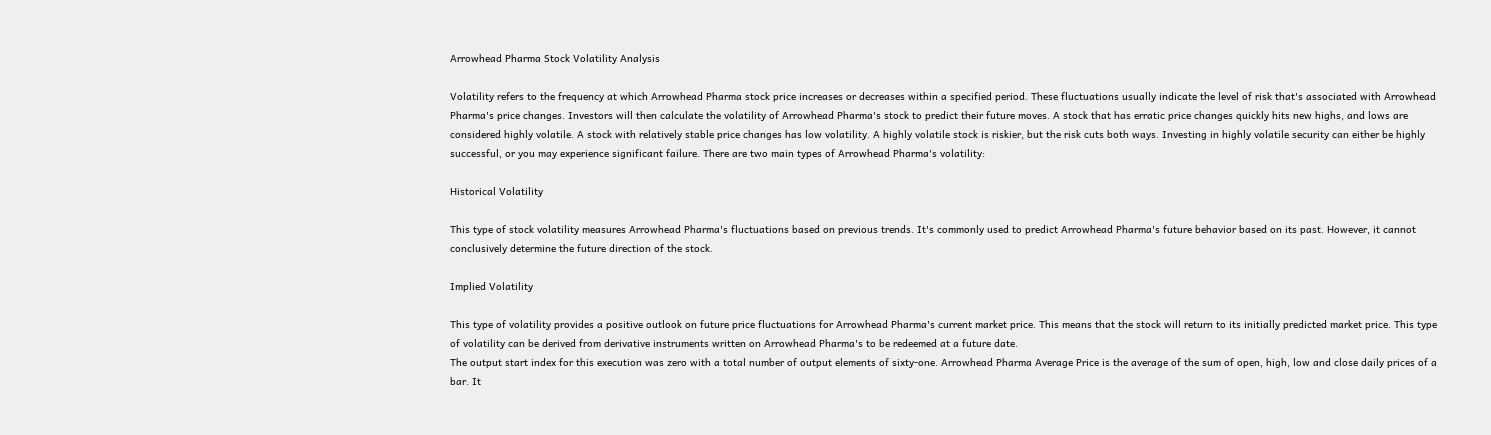Arrowhead Pharma Stock Volatility Analysis

Volatility refers to the frequency at which Arrowhead Pharma stock price increases or decreases within a specified period. These fluctuations usually indicate the level of risk that's associated with Arrowhead Pharma's price changes. Investors will then calculate the volatility of Arrowhead Pharma's stock to predict their future moves. A stock that has erratic price changes quickly hits new highs, and lows are considered highly volatile. A stock with relatively stable price changes has low volatility. A highly volatile stock is riskier, but the risk cuts both ways. Investing in highly volatile security can either be highly successful, or you may experience significant failure. There are two main types of Arrowhead Pharma's volatility:

Historical Volatility

This type of stock volatility measures Arrowhead Pharma's fluctuations based on previous trends. It's commonly used to predict Arrowhead Pharma's future behavior based on its past. However, it cannot conclusively determine the future direction of the stock.

Implied Volatility

This type of volatility provides a positive outlook on future price fluctuations for Arrowhead Pharma's current market price. This means that the stock will return to its initially predicted market price. This type of volatility can be derived from derivative instruments written on Arrowhead Pharma's to be redeemed at a future date.
The output start index for this execution was zero with a total number of output elements of sixty-one. Arrowhead Pharma Average Price is the average of the sum of open, high, low and close daily prices of a bar. It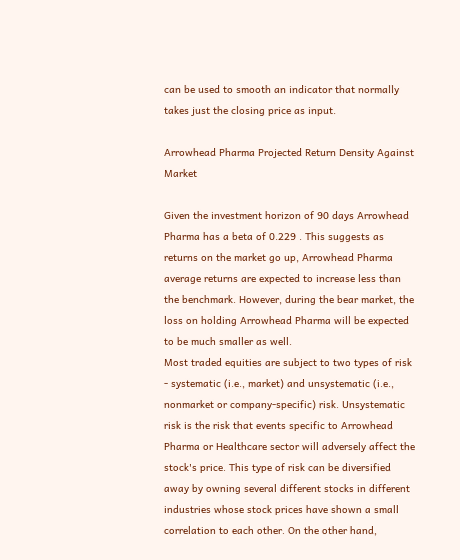can be used to smooth an indicator that normally takes just the closing price as input.

Arrowhead Pharma Projected Return Density Against Market

Given the investment horizon of 90 days Arrowhead Pharma has a beta of 0.229 . This suggests as returns on the market go up, Arrowhead Pharma average returns are expected to increase less than the benchmark. However, during the bear market, the loss on holding Arrowhead Pharma will be expected to be much smaller as well.
Most traded equities are subject to two types of risk - systematic (i.e., market) and unsystematic (i.e., nonmarket or company-specific) risk. Unsystematic risk is the risk that events specific to Arrowhead Pharma or Healthcare sector will adversely affect the stock's price. This type of risk can be diversified away by owning several different stocks in different industries whose stock prices have shown a small correlation to each other. On the other hand,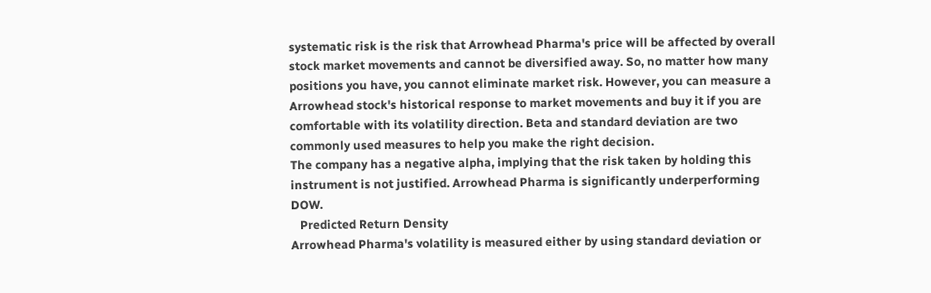systematic risk is the risk that Arrowhead Pharma's price will be affected by overall stock market movements and cannot be diversified away. So, no matter how many positions you have, you cannot eliminate market risk. However, you can measure a Arrowhead stock's historical response to market movements and buy it if you are comfortable with its volatility direction. Beta and standard deviation are two commonly used measures to help you make the right decision.
The company has a negative alpha, implying that the risk taken by holding this instrument is not justified. Arrowhead Pharma is significantly underperforming DOW.
   Predicted Return Density
Arrowhead Pharma's volatility is measured either by using standard deviation or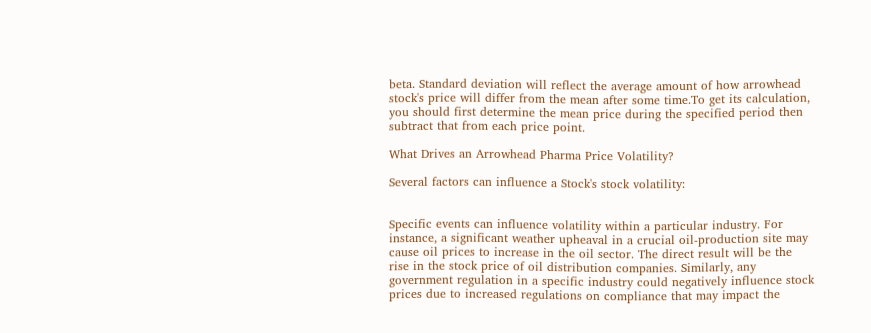beta. Standard deviation will reflect the average amount of how arrowhead stock's price will differ from the mean after some time.To get its calculation, you should first determine the mean price during the specified period then subtract that from each price point.

What Drives an Arrowhead Pharma Price Volatility?

Several factors can influence a Stock's stock volatility:


Specific events can influence volatility within a particular industry. For instance, a significant weather upheaval in a crucial oil-production site may cause oil prices to increase in the oil sector. The direct result will be the rise in the stock price of oil distribution companies. Similarly, any government regulation in a specific industry could negatively influence stock prices due to increased regulations on compliance that may impact the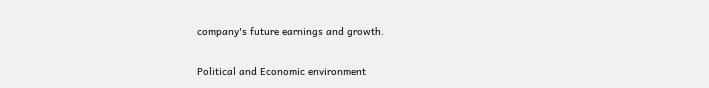company's future earnings and growth.

Political and Economic environment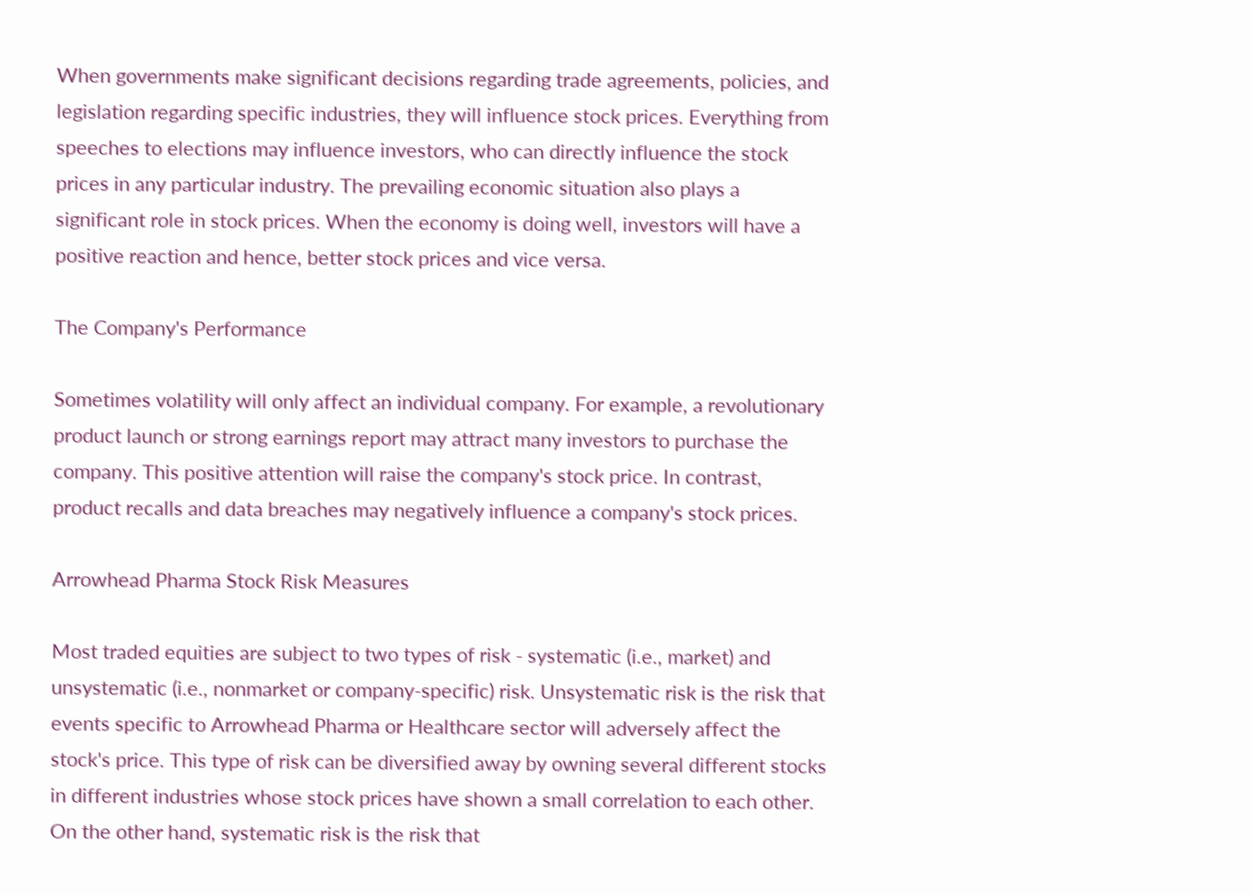When governments make significant decisions regarding trade agreements, policies, and legislation regarding specific industries, they will influence stock prices. Everything from speeches to elections may influence investors, who can directly influence the stock prices in any particular industry. The prevailing economic situation also plays a significant role in stock prices. When the economy is doing well, investors will have a positive reaction and hence, better stock prices and vice versa.

The Company's Performance

Sometimes volatility will only affect an individual company. For example, a revolutionary product launch or strong earnings report may attract many investors to purchase the company. This positive attention will raise the company's stock price. In contrast, product recalls and data breaches may negatively influence a company's stock prices.

Arrowhead Pharma Stock Risk Measures

Most traded equities are subject to two types of risk - systematic (i.e., market) and unsystematic (i.e., nonmarket or company-specific) risk. Unsystematic risk is the risk that events specific to Arrowhead Pharma or Healthcare sector will adversely affect the stock's price. This type of risk can be diversified away by owning several different stocks in different industries whose stock prices have shown a small correlation to each other. On the other hand, systematic risk is the risk that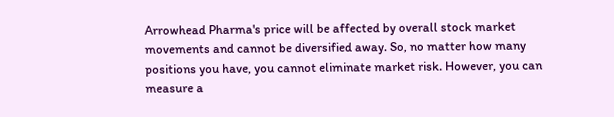Arrowhead Pharma's price will be affected by overall stock market movements and cannot be diversified away. So, no matter how many positions you have, you cannot eliminate market risk. However, you can measure a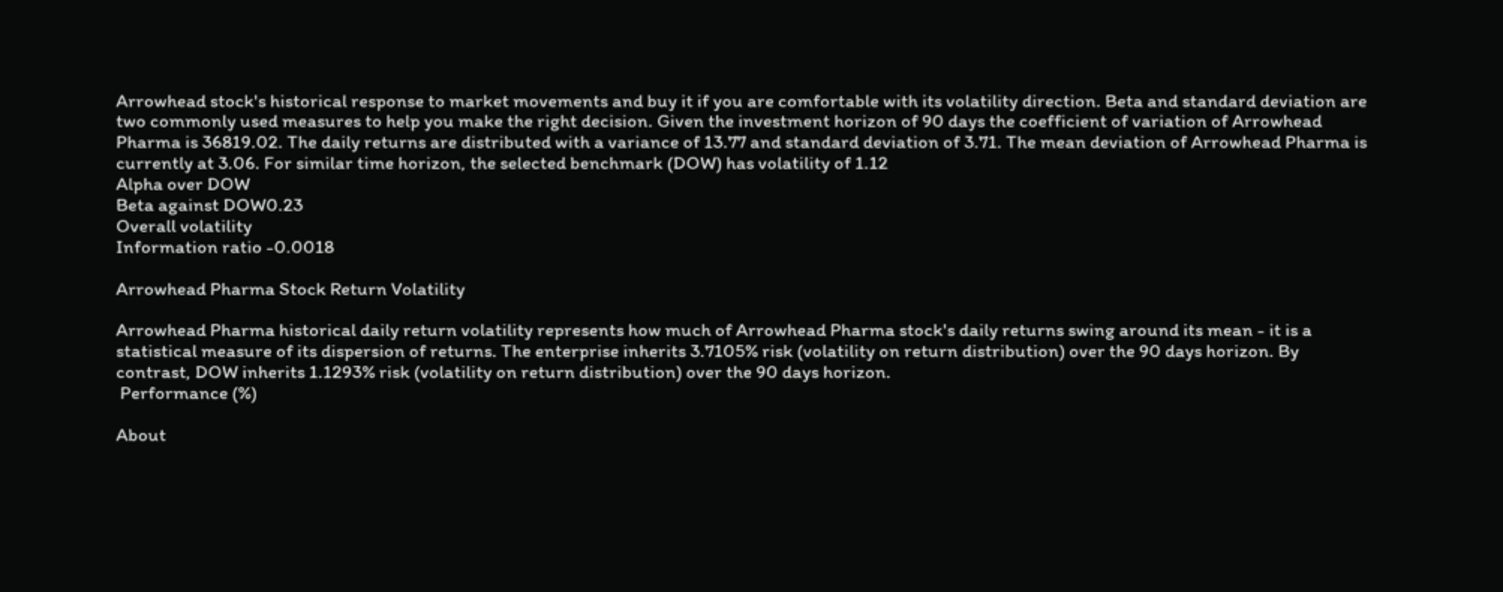Arrowhead stock's historical response to market movements and buy it if you are comfortable with its volatility direction. Beta and standard deviation are two commonly used measures to help you make the right decision. Given the investment horizon of 90 days the coefficient of variation of Arrowhead Pharma is 36819.02. The daily returns are distributed with a variance of 13.77 and standard deviation of 3.71. The mean deviation of Arrowhead Pharma is currently at 3.06. For similar time horizon, the selected benchmark (DOW) has volatility of 1.12
Alpha over DOW
Beta against DOW0.23
Overall volatility
Information ratio -0.0018

Arrowhead Pharma Stock Return Volatility

Arrowhead Pharma historical daily return volatility represents how much of Arrowhead Pharma stock's daily returns swing around its mean - it is a statistical measure of its dispersion of returns. The enterprise inherits 3.7105% risk (volatility on return distribution) over the 90 days horizon. By contrast, DOW inherits 1.1293% risk (volatility on return distribution) over the 90 days horizon.
 Performance (%)

About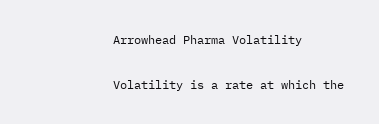Arrowhead Pharma Volatility

Volatility is a rate at which the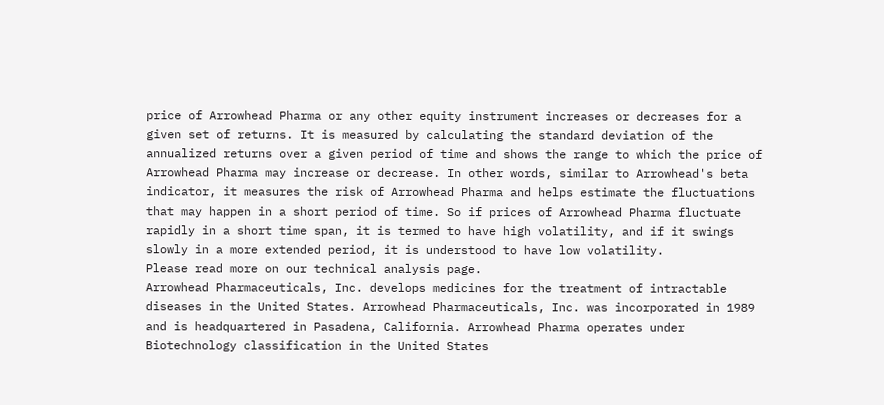price of Arrowhead Pharma or any other equity instrument increases or decreases for a given set of returns. It is measured by calculating the standard deviation of the annualized returns over a given period of time and shows the range to which the price of Arrowhead Pharma may increase or decrease. In other words, similar to Arrowhead's beta indicator, it measures the risk of Arrowhead Pharma and helps estimate the fluctuations that may happen in a short period of time. So if prices of Arrowhead Pharma fluctuate rapidly in a short time span, it is termed to have high volatility, and if it swings slowly in a more extended period, it is understood to have low volatility.
Please read more on our technical analysis page.
Arrowhead Pharmaceuticals, Inc. develops medicines for the treatment of intractable diseases in the United States. Arrowhead Pharmaceuticals, Inc. was incorporated in 1989 and is headquartered in Pasadena, California. Arrowhead Pharma operates under Biotechnology classification in the United States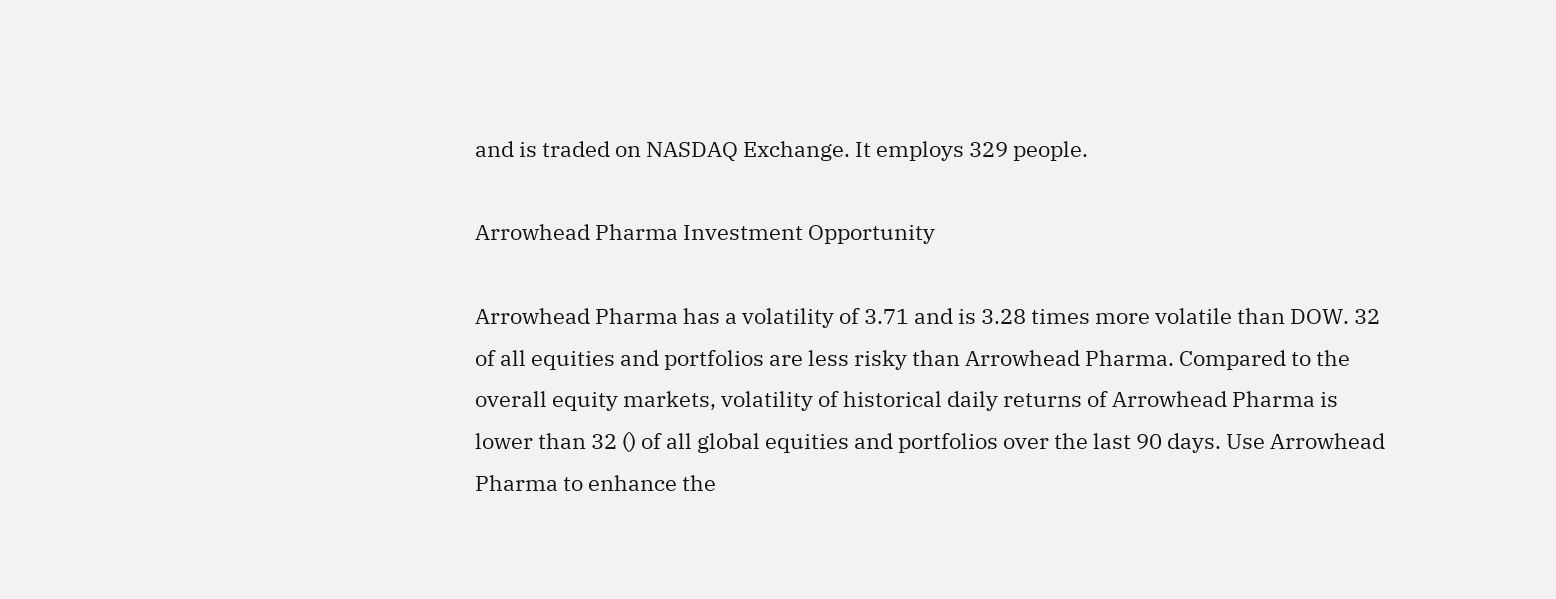and is traded on NASDAQ Exchange. It employs 329 people.

Arrowhead Pharma Investment Opportunity

Arrowhead Pharma has a volatility of 3.71 and is 3.28 times more volatile than DOW. 32  of all equities and portfolios are less risky than Arrowhead Pharma. Compared to the overall equity markets, volatility of historical daily returns of Arrowhead Pharma is lower than 32 () of all global equities and portfolios over the last 90 days. Use Arrowhead Pharma to enhance the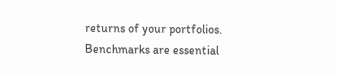returns of your portfolios. Benchmarks are essential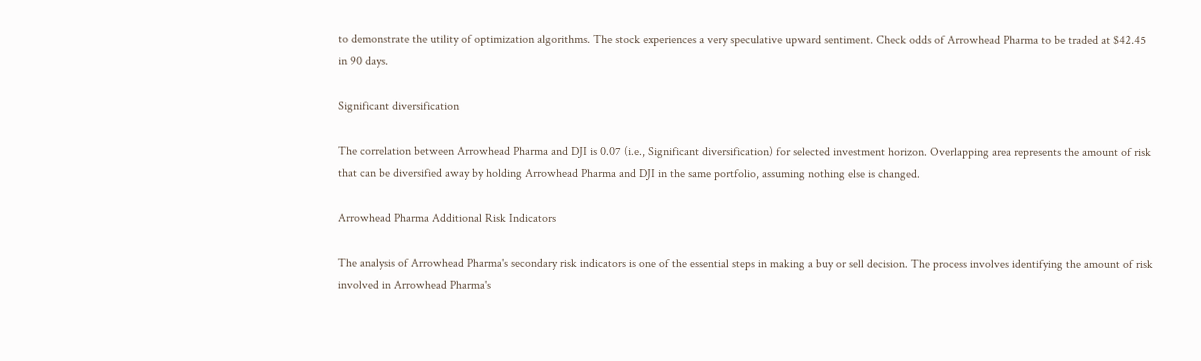to demonstrate the utility of optimization algorithms. The stock experiences a very speculative upward sentiment. Check odds of Arrowhead Pharma to be traded at $42.45 in 90 days.

Significant diversification

The correlation between Arrowhead Pharma and DJI is 0.07 (i.e., Significant diversification) for selected investment horizon. Overlapping area represents the amount of risk that can be diversified away by holding Arrowhead Pharma and DJI in the same portfolio, assuming nothing else is changed.

Arrowhead Pharma Additional Risk Indicators

The analysis of Arrowhead Pharma's secondary risk indicators is one of the essential steps in making a buy or sell decision. The process involves identifying the amount of risk involved in Arrowhead Pharma's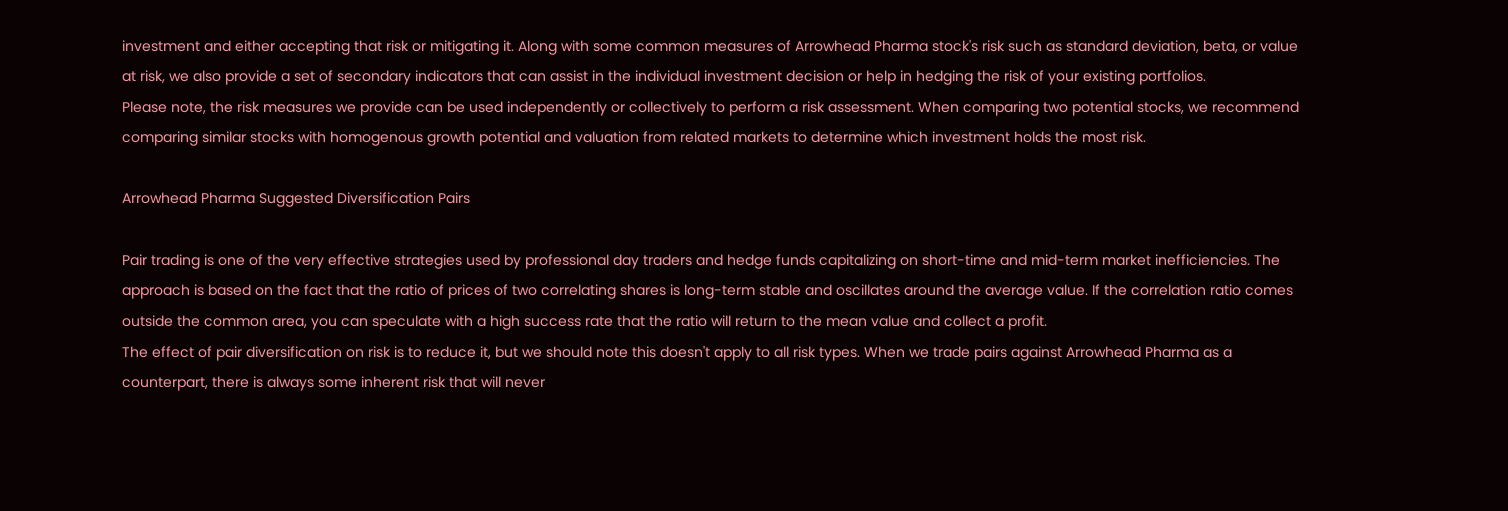investment and either accepting that risk or mitigating it. Along with some common measures of Arrowhead Pharma stock's risk such as standard deviation, beta, or value at risk, we also provide a set of secondary indicators that can assist in the individual investment decision or help in hedging the risk of your existing portfolios.
Please note, the risk measures we provide can be used independently or collectively to perform a risk assessment. When comparing two potential stocks, we recommend comparing similar stocks with homogenous growth potential and valuation from related markets to determine which investment holds the most risk.

Arrowhead Pharma Suggested Diversification Pairs

Pair trading is one of the very effective strategies used by professional day traders and hedge funds capitalizing on short-time and mid-term market inefficiencies. The approach is based on the fact that the ratio of prices of two correlating shares is long-term stable and oscillates around the average value. If the correlation ratio comes outside the common area, you can speculate with a high success rate that the ratio will return to the mean value and collect a profit.
The effect of pair diversification on risk is to reduce it, but we should note this doesn't apply to all risk types. When we trade pairs against Arrowhead Pharma as a counterpart, there is always some inherent risk that will never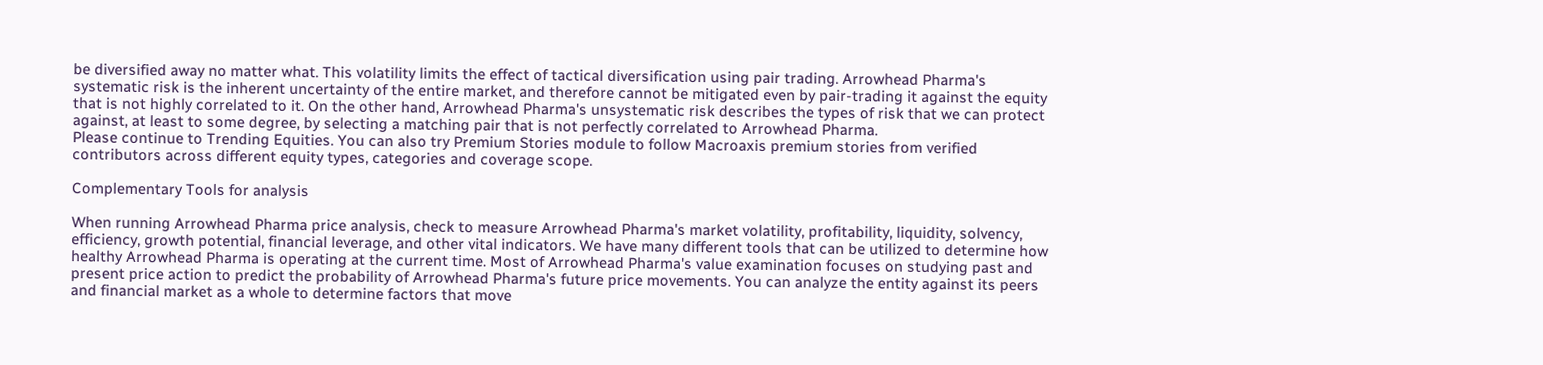be diversified away no matter what. This volatility limits the effect of tactical diversification using pair trading. Arrowhead Pharma's systematic risk is the inherent uncertainty of the entire market, and therefore cannot be mitigated even by pair-trading it against the equity that is not highly correlated to it. On the other hand, Arrowhead Pharma's unsystematic risk describes the types of risk that we can protect against, at least to some degree, by selecting a matching pair that is not perfectly correlated to Arrowhead Pharma.
Please continue to Trending Equities. You can also try Premium Stories module to follow Macroaxis premium stories from verified contributors across different equity types, categories and coverage scope.

Complementary Tools for analysis

When running Arrowhead Pharma price analysis, check to measure Arrowhead Pharma's market volatility, profitability, liquidity, solvency, efficiency, growth potential, financial leverage, and other vital indicators. We have many different tools that can be utilized to determine how healthy Arrowhead Pharma is operating at the current time. Most of Arrowhead Pharma's value examination focuses on studying past and present price action to predict the probability of Arrowhead Pharma's future price movements. You can analyze the entity against its peers and financial market as a whole to determine factors that move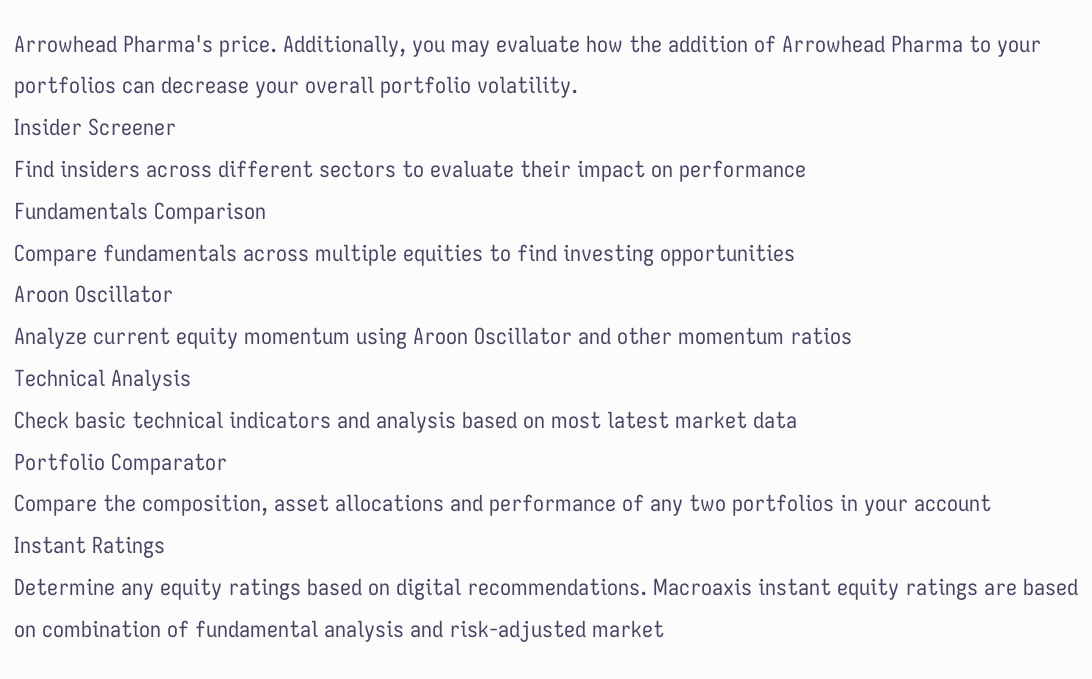Arrowhead Pharma's price. Additionally, you may evaluate how the addition of Arrowhead Pharma to your portfolios can decrease your overall portfolio volatility.
Insider Screener
Find insiders across different sectors to evaluate their impact on performance
Fundamentals Comparison
Compare fundamentals across multiple equities to find investing opportunities
Aroon Oscillator
Analyze current equity momentum using Aroon Oscillator and other momentum ratios
Technical Analysis
Check basic technical indicators and analysis based on most latest market data
Portfolio Comparator
Compare the composition, asset allocations and performance of any two portfolios in your account
Instant Ratings
Determine any equity ratings based on digital recommendations. Macroaxis instant equity ratings are based on combination of fundamental analysis and risk-adjusted market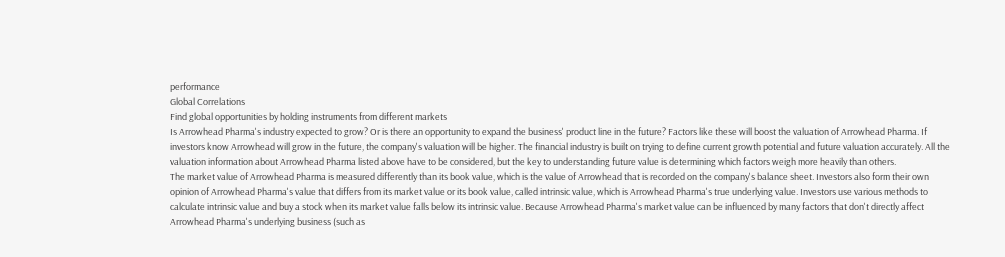performance
Global Correlations
Find global opportunities by holding instruments from different markets
Is Arrowhead Pharma's industry expected to grow? Or is there an opportunity to expand the business' product line in the future? Factors like these will boost the valuation of Arrowhead Pharma. If investors know Arrowhead will grow in the future, the company's valuation will be higher. The financial industry is built on trying to define current growth potential and future valuation accurately. All the valuation information about Arrowhead Pharma listed above have to be considered, but the key to understanding future value is determining which factors weigh more heavily than others.
The market value of Arrowhead Pharma is measured differently than its book value, which is the value of Arrowhead that is recorded on the company's balance sheet. Investors also form their own opinion of Arrowhead Pharma's value that differs from its market value or its book value, called intrinsic value, which is Arrowhead Pharma's true underlying value. Investors use various methods to calculate intrinsic value and buy a stock when its market value falls below its intrinsic value. Because Arrowhead Pharma's market value can be influenced by many factors that don't directly affect Arrowhead Pharma's underlying business (such as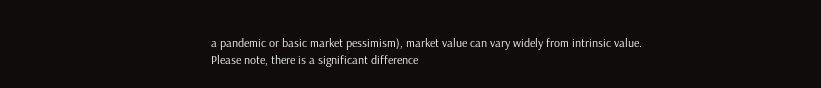a pandemic or basic market pessimism), market value can vary widely from intrinsic value.
Please note, there is a significant difference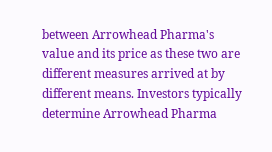between Arrowhead Pharma's value and its price as these two are different measures arrived at by different means. Investors typically determine Arrowhead Pharma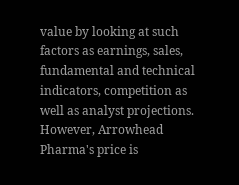value by looking at such factors as earnings, sales, fundamental and technical indicators, competition as well as analyst projections. However, Arrowhead Pharma's price is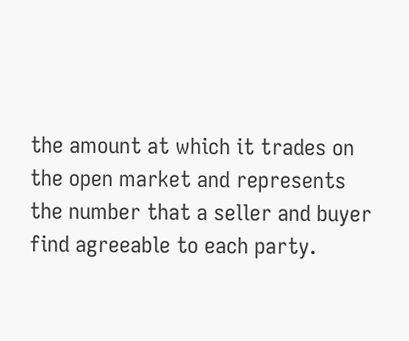the amount at which it trades on the open market and represents the number that a seller and buyer find agreeable to each party.